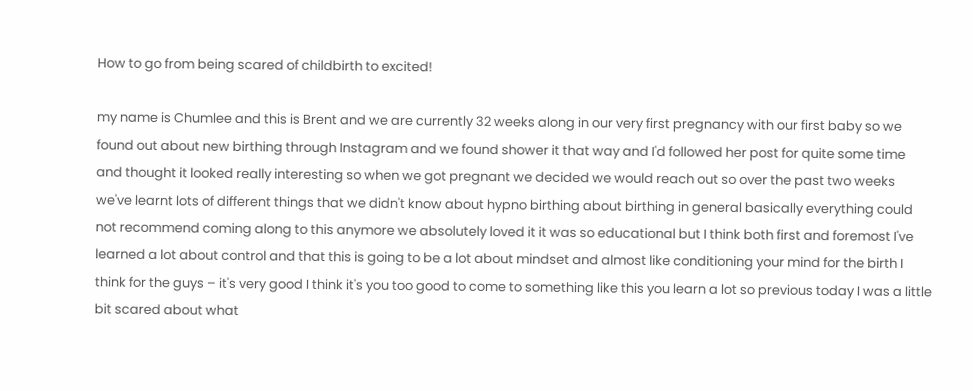How to go from being scared of childbirth to excited!

my name is Chumlee and this is Brent and we are currently 32 weeks along in our very first pregnancy with our first baby so we found out about new birthing through Instagram and we found shower it that way and I'd followed her post for quite some time and thought it looked really interesting so when we got pregnant we decided we would reach out so over the past two weeks we've learnt lots of different things that we didn't know about hypno birthing about birthing in general basically everything could not recommend coming along to this anymore we absolutely loved it it was so educational but I think both first and foremost I've learned a lot about control and that this is going to be a lot about mindset and almost like conditioning your mind for the birth I think for the guys – it's very good I think it's you too good to come to something like this you learn a lot so previous today I was a little bit scared about what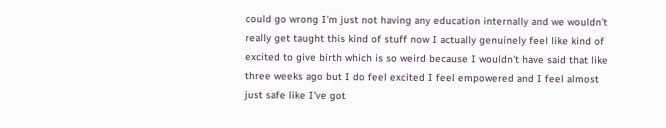could go wrong I'm just not having any education internally and we wouldn't really get taught this kind of stuff now I actually genuinely feel like kind of excited to give birth which is so weird because I wouldn't have said that like three weeks ago but I do feel excited I feel empowered and I feel almost just safe like I've got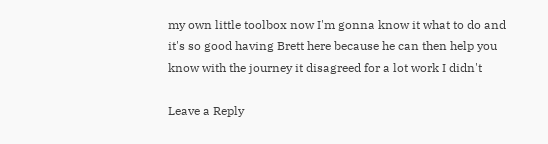my own little toolbox now I'm gonna know it what to do and it's so good having Brett here because he can then help you know with the journey it disagreed for a lot work I didn't

Leave a Reply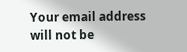Your email address will not be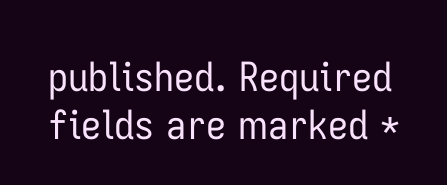published. Required fields are marked *